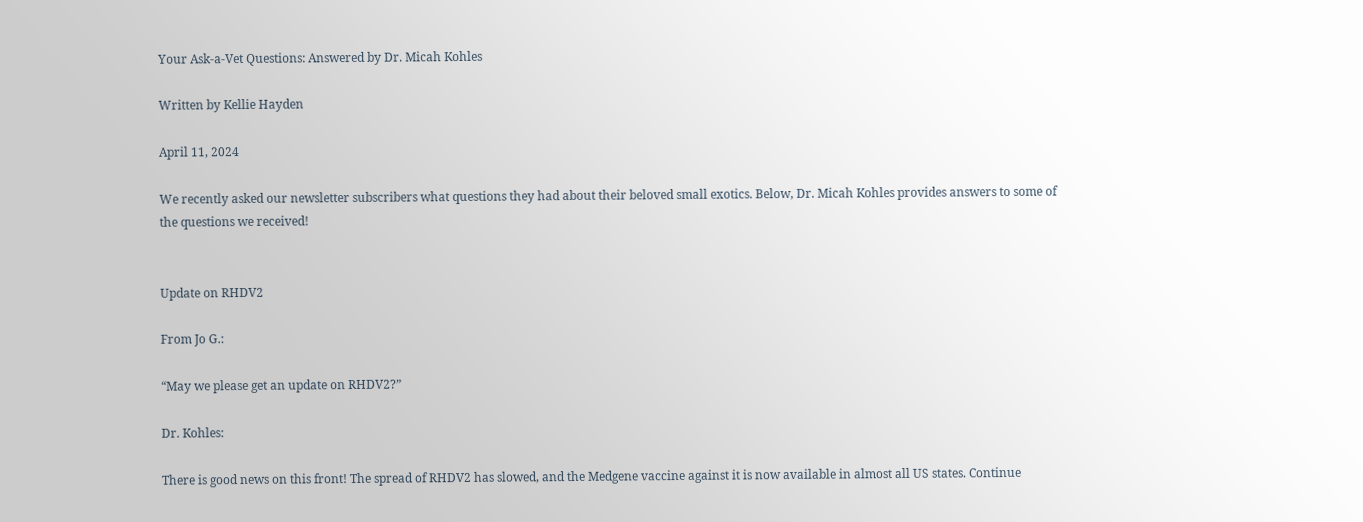Your Ask-a-Vet Questions: Answered by Dr. Micah Kohles

Written by Kellie Hayden

April 11, 2024

We recently asked our newsletter subscribers what questions they had about their beloved small exotics. Below, Dr. Micah Kohles provides answers to some of the questions we received!


Update on RHDV2

From Jo G.:

“May we please get an update on RHDV2?”

Dr. Kohles:

There is good news on this front! The spread of RHDV2 has slowed, and the Medgene vaccine against it is now available in almost all US states. Continue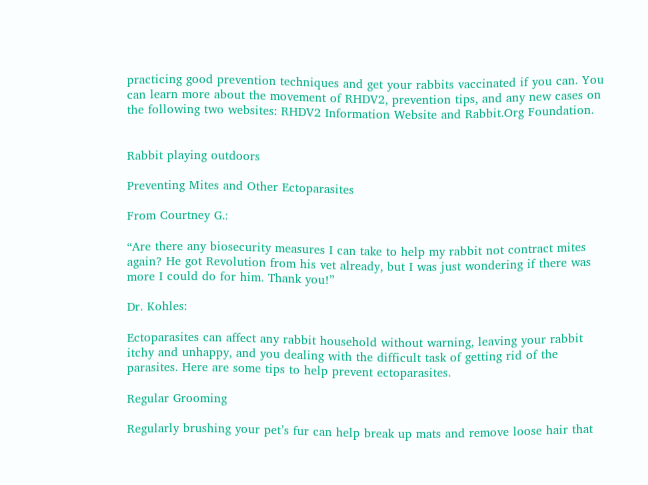practicing good prevention techniques and get your rabbits vaccinated if you can. You can learn more about the movement of RHDV2, prevention tips, and any new cases on the following two websites: RHDV2 Information Website and Rabbit.Org Foundation.


Rabbit playing outdoors

Preventing Mites and Other Ectoparasites

From Courtney G.:

“Are there any biosecurity measures I can take to help my rabbit not contract mites again? He got Revolution from his vet already, but I was just wondering if there was more I could do for him. Thank you!”

Dr. Kohles:

Ectoparasites can affect any rabbit household without warning, leaving your rabbit itchy and unhappy, and you dealing with the difficult task of getting rid of the parasites. Here are some tips to help prevent ectoparasites.

Regular Grooming

Regularly brushing your pet’s fur can help break up mats and remove loose hair that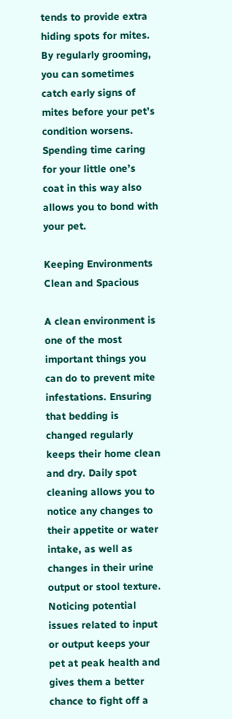tends to provide extra hiding spots for mites. By regularly grooming, you can sometimes catch early signs of mites before your pet’s condition worsens. Spending time caring for your little one’s coat in this way also allows you to bond with your pet.

Keeping Environments Clean and Spacious

A clean environment is one of the most important things you can do to prevent mite infestations. Ensuring that bedding is changed regularly keeps their home clean and dry. Daily spot cleaning allows you to notice any changes to their appetite or water intake, as well as changes in their urine output or stool texture. Noticing potential issues related to input or output keeps your pet at peak health and gives them a better chance to fight off a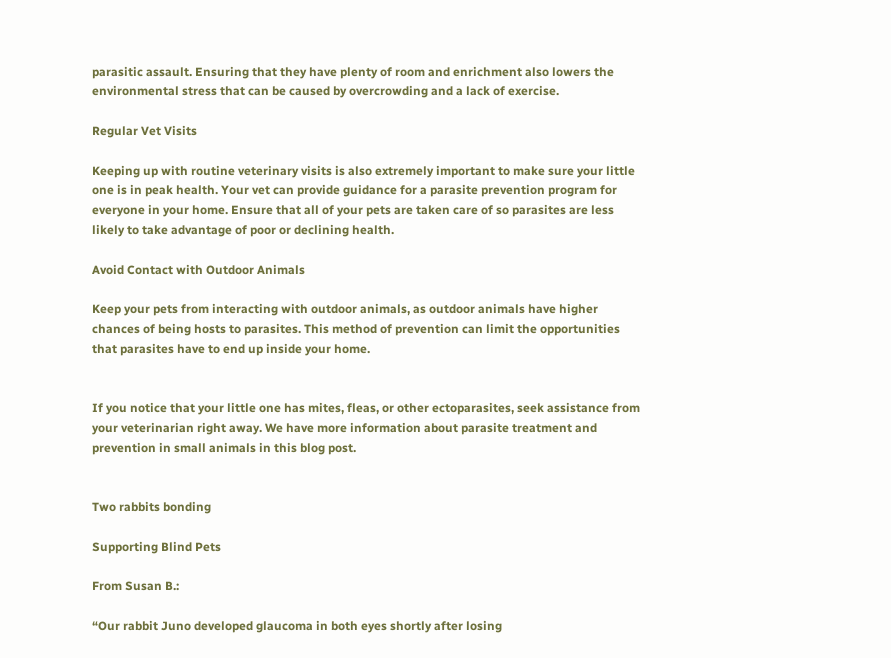parasitic assault. Ensuring that they have plenty of room and enrichment also lowers the environmental stress that can be caused by overcrowding and a lack of exercise.

Regular Vet Visits

Keeping up with routine veterinary visits is also extremely important to make sure your little one is in peak health. Your vet can provide guidance for a parasite prevention program for everyone in your home. Ensure that all of your pets are taken care of so parasites are less likely to take advantage of poor or declining health.

Avoid Contact with Outdoor Animals

Keep your pets from interacting with outdoor animals, as outdoor animals have higher chances of being hosts to parasites. This method of prevention can limit the opportunities that parasites have to end up inside your home.


If you notice that your little one has mites, fleas, or other ectoparasites, seek assistance from your veterinarian right away. We have more information about parasite treatment and prevention in small animals in this blog post.


Two rabbits bonding

Supporting Blind Pets

From Susan B.:

“Our rabbit Juno developed glaucoma in both eyes shortly after losing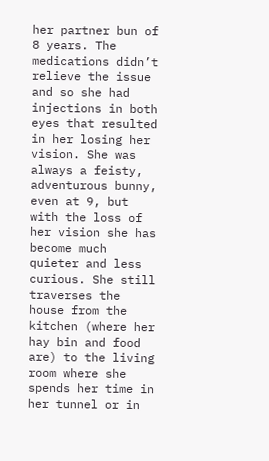her partner bun of 8 years. The medications didn’t relieve the issue and so she had injections in both eyes that resulted in her losing her vision. She was always a feisty, adventurous bunny, even at 9, but with the loss of her vision she has become much quieter and less curious. She still traverses the house from the kitchen (where her hay bin and food are) to the living room where she spends her time in her tunnel or in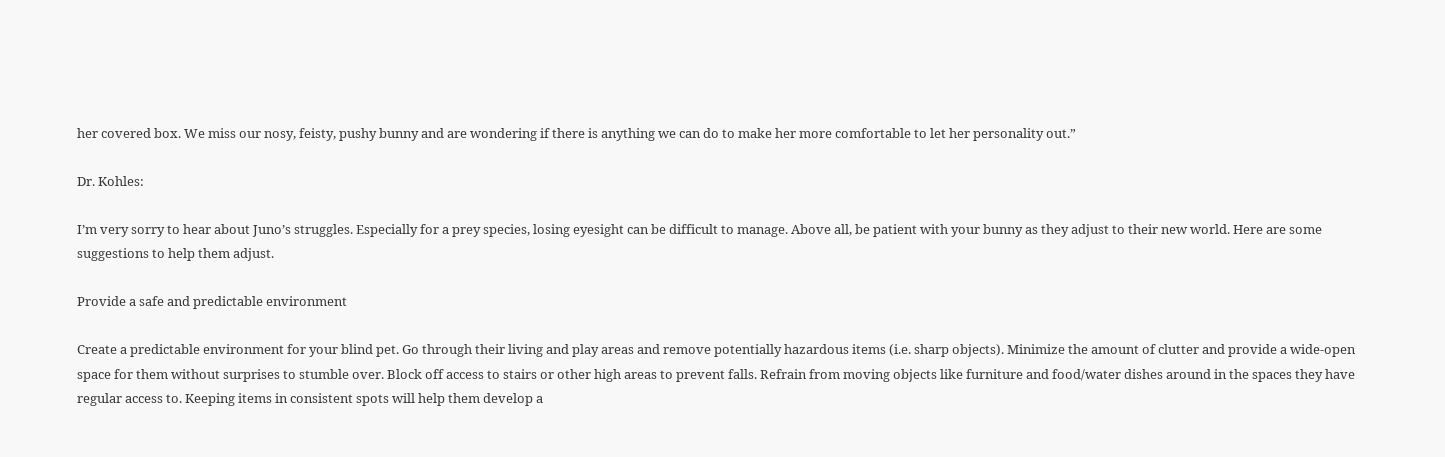her covered box. We miss our nosy, feisty, pushy bunny and are wondering if there is anything we can do to make her more comfortable to let her personality out.”

Dr. Kohles:

I’m very sorry to hear about Juno’s struggles. Especially for a prey species, losing eyesight can be difficult to manage. Above all, be patient with your bunny as they adjust to their new world. Here are some suggestions to help them adjust.

Provide a safe and predictable environment

Create a predictable environment for your blind pet. Go through their living and play areas and remove potentially hazardous items (i.e. sharp objects). Minimize the amount of clutter and provide a wide-open space for them without surprises to stumble over. Block off access to stairs or other high areas to prevent falls. Refrain from moving objects like furniture and food/water dishes around in the spaces they have regular access to. Keeping items in consistent spots will help them develop a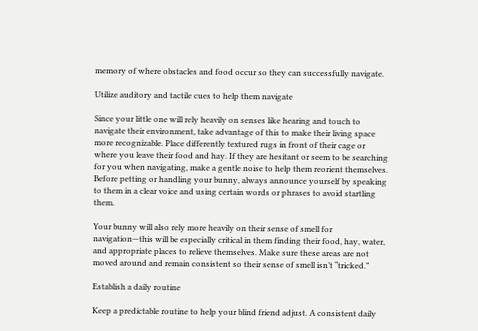memory of where obstacles and food occur so they can successfully navigate.

Utilize auditory and tactile cues to help them navigate

Since your little one will rely heavily on senses like hearing and touch to navigate their environment, take advantage of this to make their living space more recognizable. Place differently textured rugs in front of their cage or where you leave their food and hay. If they are hesitant or seem to be searching for you when navigating, make a gentle noise to help them reorient themselves. Before petting or handling your bunny, always announce yourself by speaking to them in a clear voice and using certain words or phrases to avoid startling them.

Your bunny will also rely more heavily on their sense of smell for navigation—this will be especially critical in them finding their food, hay, water, and appropriate places to relieve themselves. Make sure these areas are not moved around and remain consistent so their sense of smell isn’t “tricked.”

Establish a daily routine

Keep a predictable routine to help your blind friend adjust. A consistent daily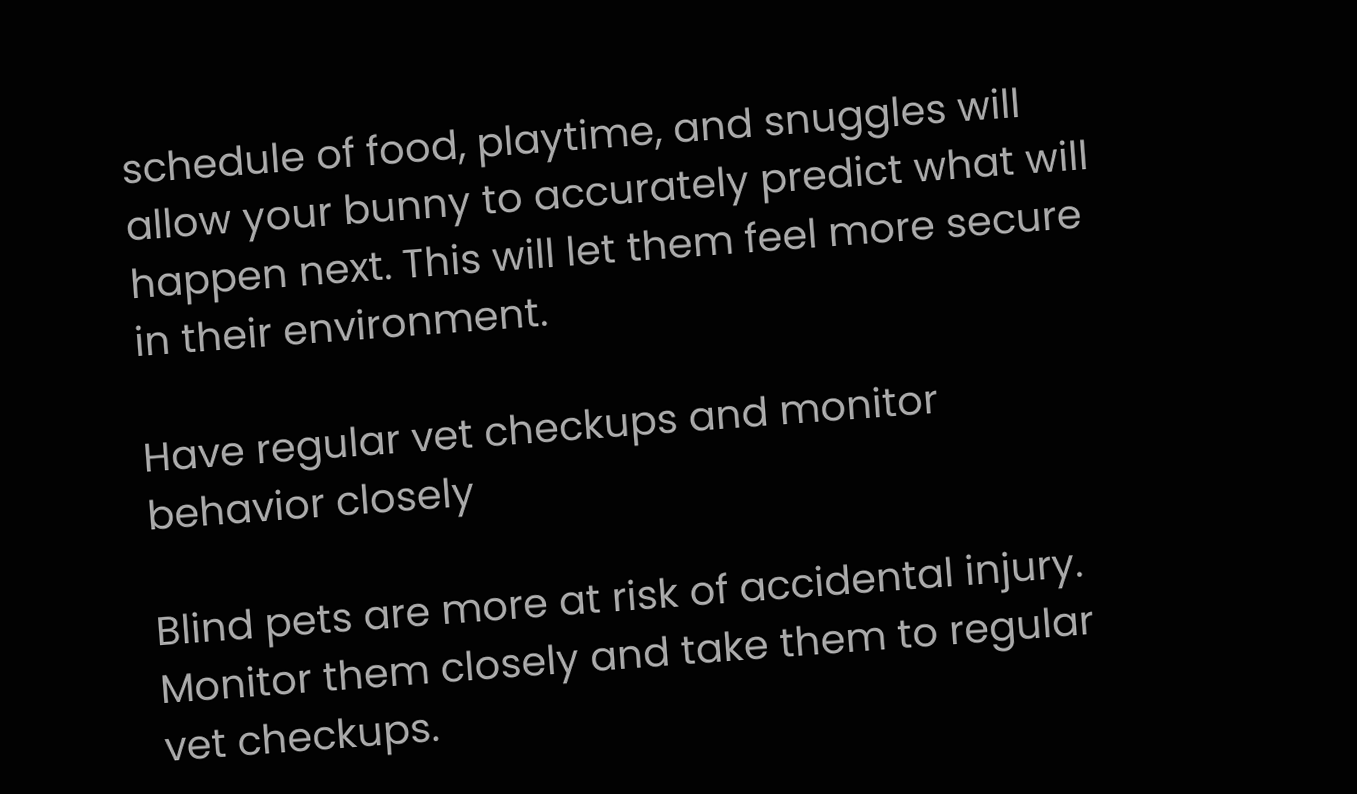schedule of food, playtime, and snuggles will allow your bunny to accurately predict what will happen next. This will let them feel more secure in their environment.

Have regular vet checkups and monitor behavior closely

Blind pets are more at risk of accidental injury. Monitor them closely and take them to regular vet checkups.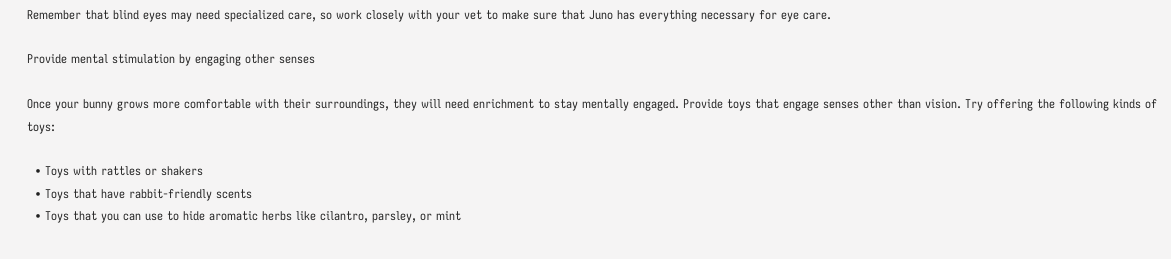Remember that blind eyes may need specialized care, so work closely with your vet to make sure that Juno has everything necessary for eye care.

Provide mental stimulation by engaging other senses

Once your bunny grows more comfortable with their surroundings, they will need enrichment to stay mentally engaged. Provide toys that engage senses other than vision. Try offering the following kinds of toys:

  • Toys with rattles or shakers
  • Toys that have rabbit-friendly scents
  • Toys that you can use to hide aromatic herbs like cilantro, parsley, or mint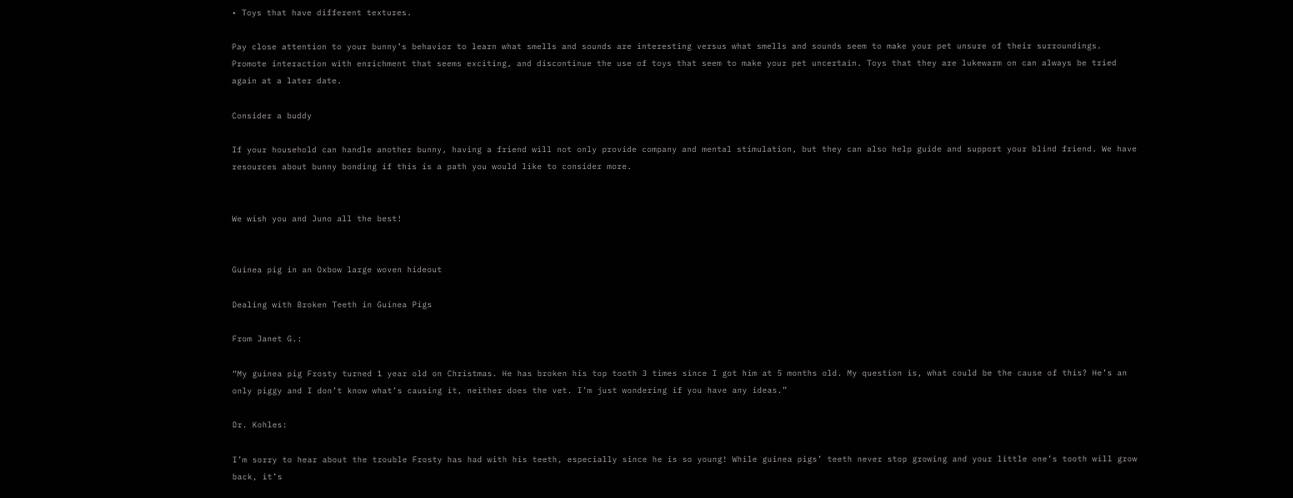• Toys that have different textures.

Pay close attention to your bunny’s behavior to learn what smells and sounds are interesting versus what smells and sounds seem to make your pet unsure of their surroundings. Promote interaction with enrichment that seems exciting, and discontinue the use of toys that seem to make your pet uncertain. Toys that they are lukewarm on can always be tried again at a later date.

Consider a buddy

If your household can handle another bunny, having a friend will not only provide company and mental stimulation, but they can also help guide and support your blind friend. We have resources about bunny bonding if this is a path you would like to consider more.


We wish you and Juno all the best!


Guinea pig in an Oxbow large woven hideout

Dealing with Broken Teeth in Guinea Pigs

From Janet G.:

“My guinea pig Frosty turned 1 year old on Christmas. He has broken his top tooth 3 times since I got him at 5 months old. My question is, what could be the cause of this? He’s an only piggy and I don’t know what’s causing it, neither does the vet. I’m just wondering if you have any ideas.”

Dr. Kohles:

I’m sorry to hear about the trouble Frosty has had with his teeth, especially since he is so young! While guinea pigs’ teeth never stop growing and your little one’s tooth will grow back, it’s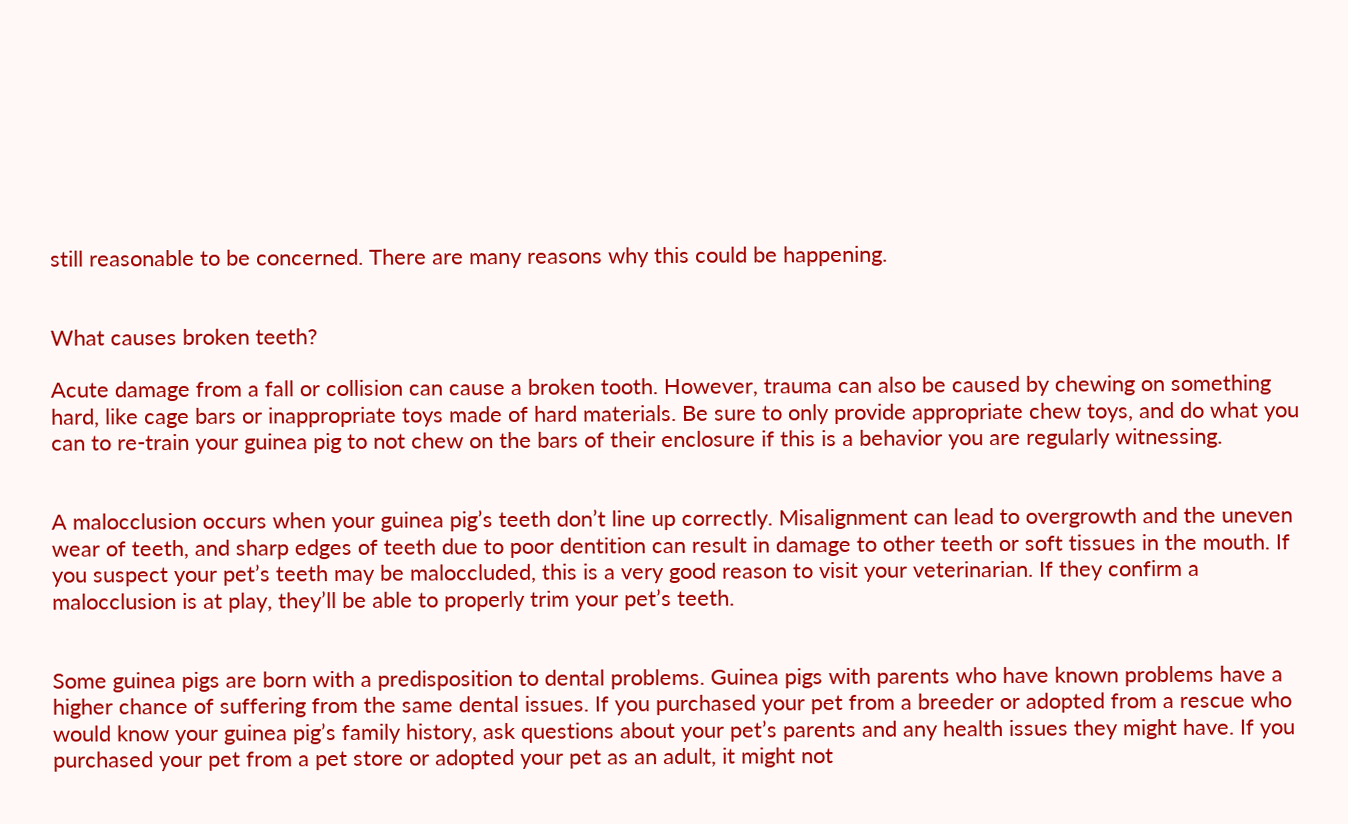still reasonable to be concerned. There are many reasons why this could be happening.


What causes broken teeth?

Acute damage from a fall or collision can cause a broken tooth. However, trauma can also be caused by chewing on something hard, like cage bars or inappropriate toys made of hard materials. Be sure to only provide appropriate chew toys, and do what you can to re-train your guinea pig to not chew on the bars of their enclosure if this is a behavior you are regularly witnessing.


A malocclusion occurs when your guinea pig’s teeth don’t line up correctly. Misalignment can lead to overgrowth and the uneven wear of teeth, and sharp edges of teeth due to poor dentition can result in damage to other teeth or soft tissues in the mouth. If you suspect your pet’s teeth may be maloccluded, this is a very good reason to visit your veterinarian. If they confirm a malocclusion is at play, they’ll be able to properly trim your pet’s teeth.


Some guinea pigs are born with a predisposition to dental problems. Guinea pigs with parents who have known problems have a higher chance of suffering from the same dental issues. If you purchased your pet from a breeder or adopted from a rescue who would know your guinea pig’s family history, ask questions about your pet’s parents and any health issues they might have. If you purchased your pet from a pet store or adopted your pet as an adult, it might not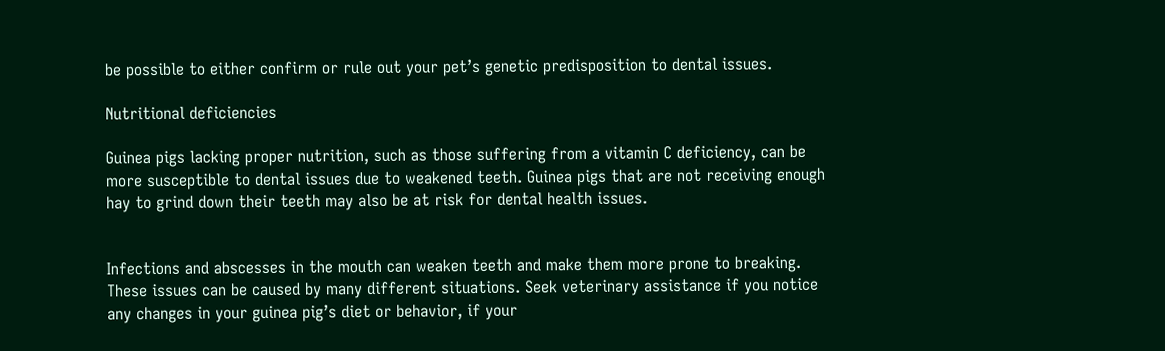be possible to either confirm or rule out your pet’s genetic predisposition to dental issues.

Nutritional deficiencies

Guinea pigs lacking proper nutrition, such as those suffering from a vitamin C deficiency, can be more susceptible to dental issues due to weakened teeth. Guinea pigs that are not receiving enough hay to grind down their teeth may also be at risk for dental health issues.


Infections and abscesses in the mouth can weaken teeth and make them more prone to breaking. These issues can be caused by many different situations. Seek veterinary assistance if you notice any changes in your guinea pig’s diet or behavior, if your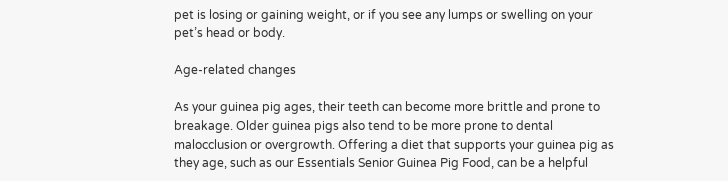pet is losing or gaining weight, or if you see any lumps or swelling on your pet’s head or body.

Age-related changes

As your guinea pig ages, their teeth can become more brittle and prone to breakage. Older guinea pigs also tend to be more prone to dental malocclusion or overgrowth. Offering a diet that supports your guinea pig as they age, such as our Essentials Senior Guinea Pig Food, can be a helpful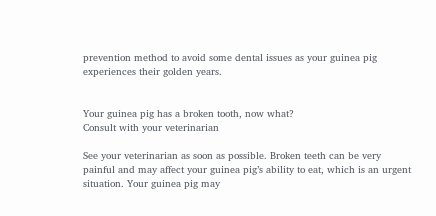prevention method to avoid some dental issues as your guinea pig experiences their golden years.


Your guinea pig has a broken tooth, now what?
Consult with your veterinarian

See your veterinarian as soon as possible. Broken teeth can be very painful and may affect your guinea pig’s ability to eat, which is an urgent situation. Your guinea pig may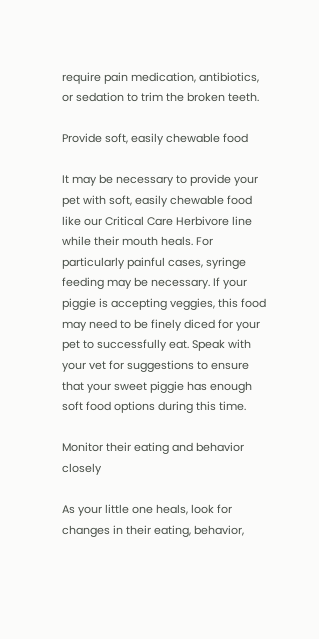require pain medication, antibiotics, or sedation to trim the broken teeth.

Provide soft, easily chewable food

It may be necessary to provide your pet with soft, easily chewable food like our Critical Care Herbivore line while their mouth heals. For particularly painful cases, syringe feeding may be necessary. If your piggie is accepting veggies, this food may need to be finely diced for your pet to successfully eat. Speak with your vet for suggestions to ensure that your sweet piggie has enough soft food options during this time.

Monitor their eating and behavior closely

As your little one heals, look for changes in their eating, behavior,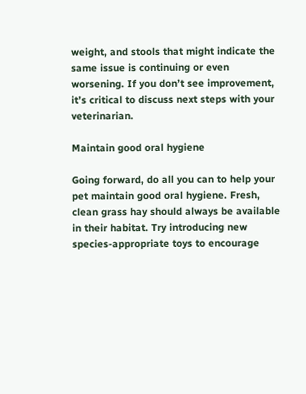weight, and stools that might indicate the same issue is continuing or even worsening. If you don’t see improvement, it’s critical to discuss next steps with your veterinarian.

Maintain good oral hygiene

Going forward, do all you can to help your pet maintain good oral hygiene. Fresh, clean grass hay should always be available in their habitat. Try introducing new species-appropriate toys to encourage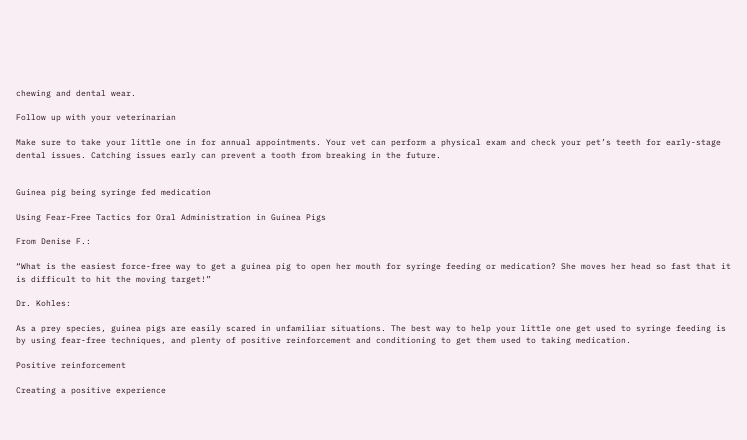chewing and dental wear.

Follow up with your veterinarian

Make sure to take your little one in for annual appointments. Your vet can perform a physical exam and check your pet’s teeth for early-stage dental issues. Catching issues early can prevent a tooth from breaking in the future.


Guinea pig being syringe fed medication

Using Fear-Free Tactics for Oral Administration in Guinea Pigs

From Denise F.:

“What is the easiest force-free way to get a guinea pig to open her mouth for syringe feeding or medication? She moves her head so fast that it is difficult to hit the moving target!”

Dr. Kohles:

As a prey species, guinea pigs are easily scared in unfamiliar situations. The best way to help your little one get used to syringe feeding is by using fear-free techniques, and plenty of positive reinforcement and conditioning to get them used to taking medication.

Positive reinforcement

Creating a positive experience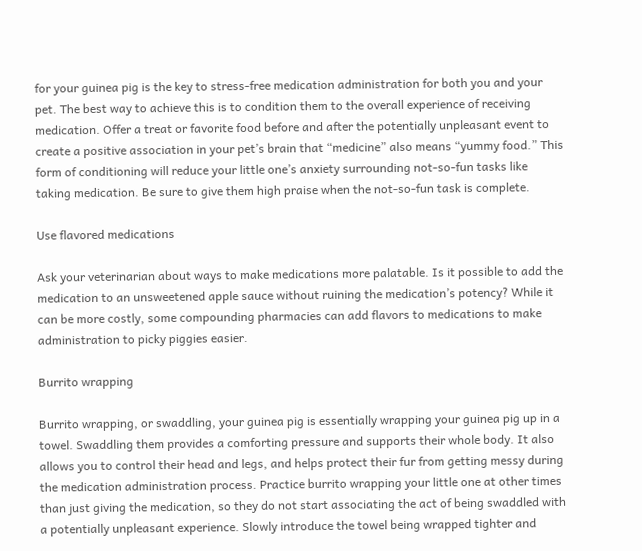for your guinea pig is the key to stress-free medication administration for both you and your pet. The best way to achieve this is to condition them to the overall experience of receiving medication. Offer a treat or favorite food before and after the potentially unpleasant event to create a positive association in your pet’s brain that “medicine” also means “yummy food.” This form of conditioning will reduce your little one’s anxiety surrounding not-so-fun tasks like taking medication. Be sure to give them high praise when the not-so-fun task is complete.

Use flavored medications

Ask your veterinarian about ways to make medications more palatable. Is it possible to add the medication to an unsweetened apple sauce without ruining the medication’s potency? While it can be more costly, some compounding pharmacies can add flavors to medications to make administration to picky piggies easier.

Burrito wrapping

Burrito wrapping, or swaddling, your guinea pig is essentially wrapping your guinea pig up in a towel. Swaddling them provides a comforting pressure and supports their whole body. It also allows you to control their head and legs, and helps protect their fur from getting messy during the medication administration process. Practice burrito wrapping your little one at other times than just giving the medication, so they do not start associating the act of being swaddled with a potentially unpleasant experience. Slowly introduce the towel being wrapped tighter and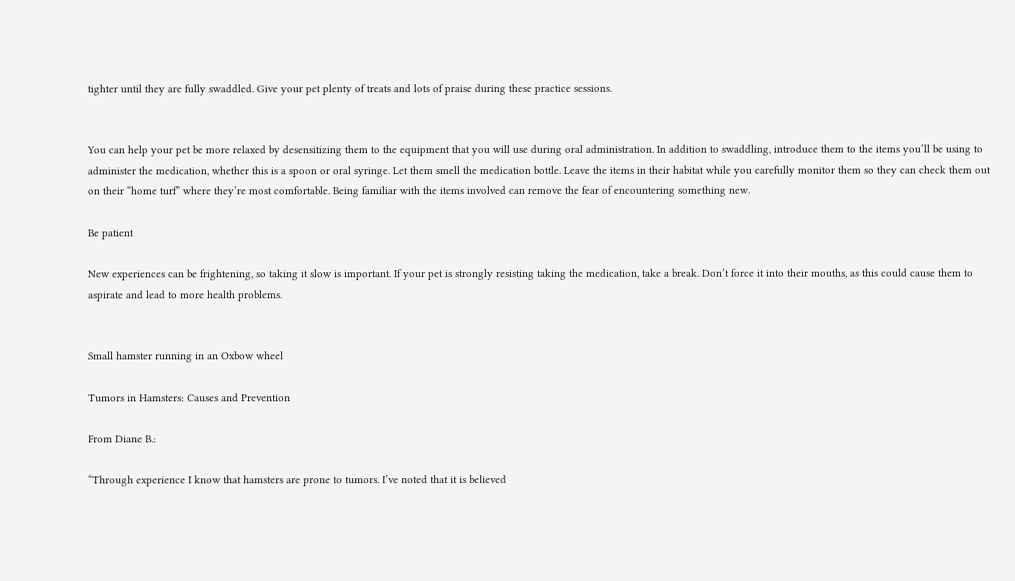tighter until they are fully swaddled. Give your pet plenty of treats and lots of praise during these practice sessions.


You can help your pet be more relaxed by desensitizing them to the equipment that you will use during oral administration. In addition to swaddling, introduce them to the items you’ll be using to administer the medication, whether this is a spoon or oral syringe. Let them smell the medication bottle. Leave the items in their habitat while you carefully monitor them so they can check them out on their “home turf” where they’re most comfortable. Being familiar with the items involved can remove the fear of encountering something new.

Be patient

New experiences can be frightening, so taking it slow is important. If your pet is strongly resisting taking the medication, take a break. Don’t force it into their mouths, as this could cause them to aspirate and lead to more health problems.


Small hamster running in an Oxbow wheel

Tumors in Hamsters: Causes and Prevention

From Diane B.:

“Through experience I know that hamsters are prone to tumors. I’ve noted that it is believed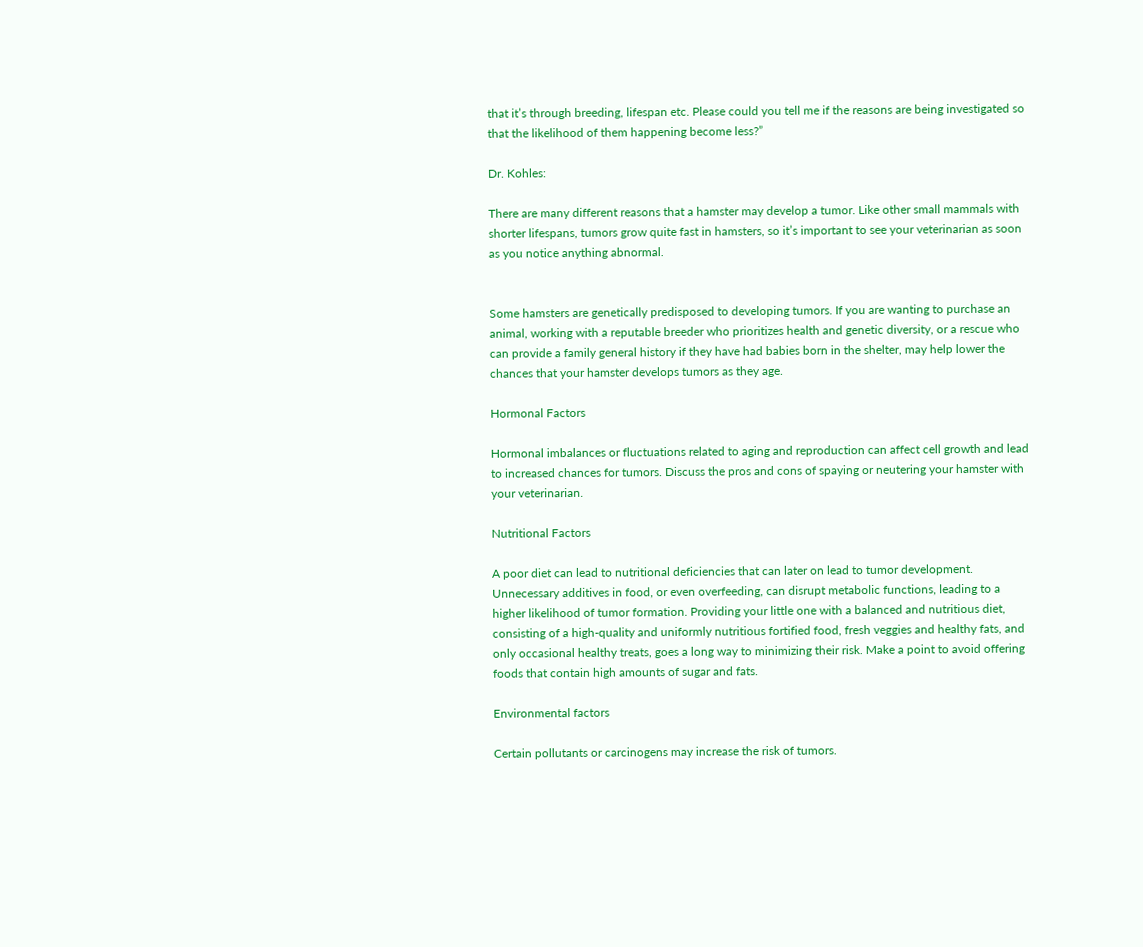that it’s through breeding, lifespan etc. Please could you tell me if the reasons are being investigated so that the likelihood of them happening become less?”

Dr. Kohles:

There are many different reasons that a hamster may develop a tumor. Like other small mammals with shorter lifespans, tumors grow quite fast in hamsters, so it’s important to see your veterinarian as soon as you notice anything abnormal.


Some hamsters are genetically predisposed to developing tumors. If you are wanting to purchase an animal, working with a reputable breeder who prioritizes health and genetic diversity, or a rescue who can provide a family general history if they have had babies born in the shelter, may help lower the chances that your hamster develops tumors as they age.

Hormonal Factors

Hormonal imbalances or fluctuations related to aging and reproduction can affect cell growth and lead to increased chances for tumors. Discuss the pros and cons of spaying or neutering your hamster with your veterinarian.

Nutritional Factors

A poor diet can lead to nutritional deficiencies that can later on lead to tumor development. Unnecessary additives in food, or even overfeeding, can disrupt metabolic functions, leading to a higher likelihood of tumor formation. Providing your little one with a balanced and nutritious diet, consisting of a high-quality and uniformly nutritious fortified food, fresh veggies and healthy fats, and only occasional healthy treats, goes a long way to minimizing their risk. Make a point to avoid offering foods that contain high amounts of sugar and fats.

Environmental factors

Certain pollutants or carcinogens may increase the risk of tumors.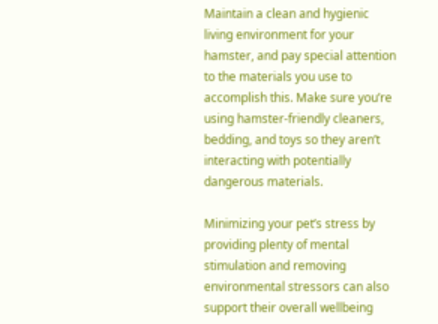Maintain a clean and hygienic living environment for your hamster, and pay special attention to the materials you use to accomplish this. Make sure you’re using hamster-friendly cleaners, bedding, and toys so they aren’t interacting with potentially dangerous materials.

Minimizing your pet’s stress by providing plenty of mental stimulation and removing environmental stressors can also support their overall wellbeing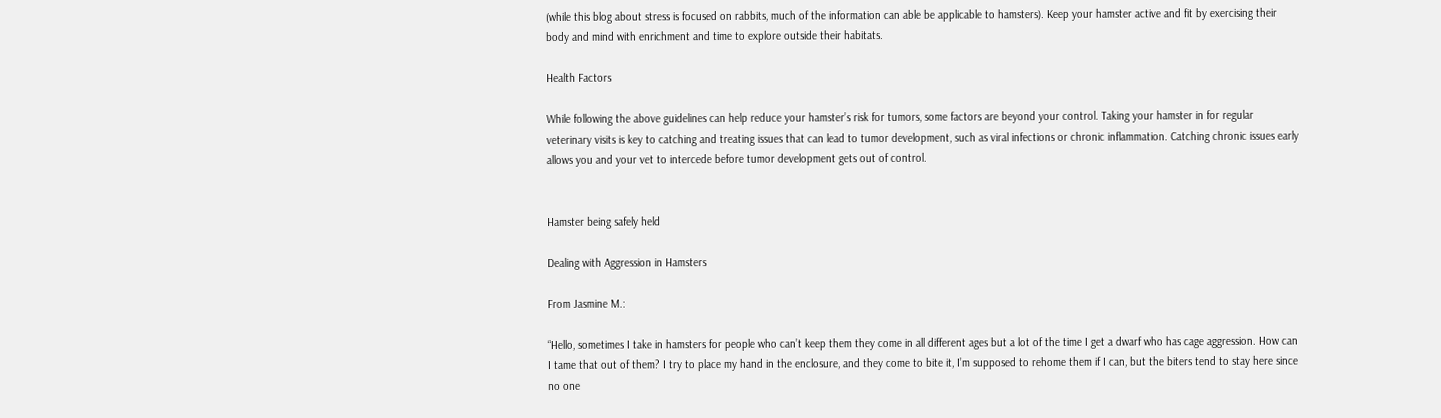(while this blog about stress is focused on rabbits, much of the information can able be applicable to hamsters). Keep your hamster active and fit by exercising their body and mind with enrichment and time to explore outside their habitats.

Health Factors

While following the above guidelines can help reduce your hamster’s risk for tumors, some factors are beyond your control. Taking your hamster in for regular veterinary visits is key to catching and treating issues that can lead to tumor development, such as viral infections or chronic inflammation. Catching chronic issues early allows you and your vet to intercede before tumor development gets out of control.


Hamster being safely held

Dealing with Aggression in Hamsters

From Jasmine M.:

“Hello, sometimes I take in hamsters for people who can’t keep them they come in all different ages but a lot of the time I get a dwarf who has cage aggression. How can I tame that out of them? I try to place my hand in the enclosure, and they come to bite it, I’m supposed to rehome them if I can, but the biters tend to stay here since no one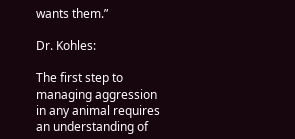wants them.”

Dr. Kohles:

The first step to managing aggression in any animal requires an understanding of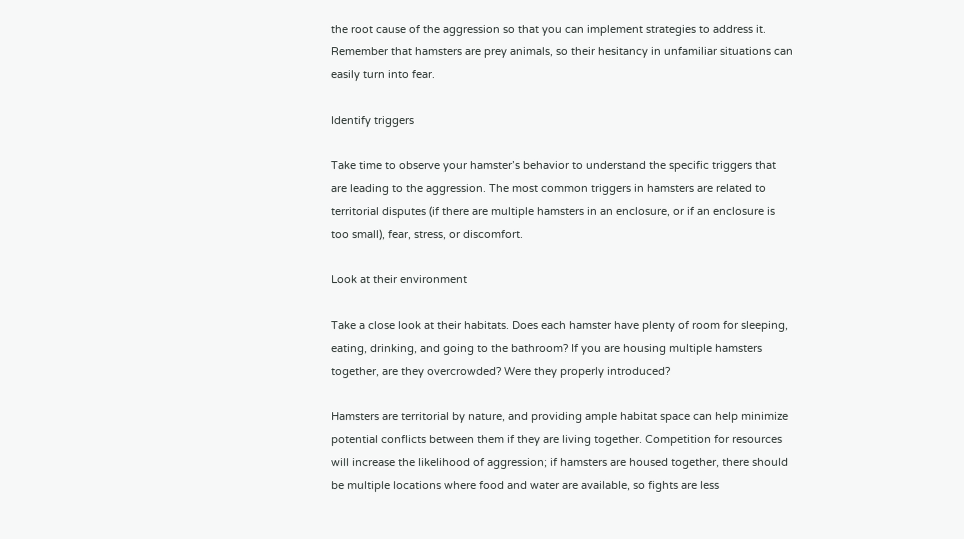the root cause of the aggression so that you can implement strategies to address it. Remember that hamsters are prey animals, so their hesitancy in unfamiliar situations can easily turn into fear.

Identify triggers

Take time to observe your hamster’s behavior to understand the specific triggers that are leading to the aggression. The most common triggers in hamsters are related to territorial disputes (if there are multiple hamsters in an enclosure, or if an enclosure is too small), fear, stress, or discomfort.

Look at their environment

Take a close look at their habitats. Does each hamster have plenty of room for sleeping, eating, drinking, and going to the bathroom? If you are housing multiple hamsters together, are they overcrowded? Were they properly introduced?

Hamsters are territorial by nature, and providing ample habitat space can help minimize potential conflicts between them if they are living together. Competition for resources will increase the likelihood of aggression; if hamsters are housed together, there should be multiple locations where food and water are available, so fights are less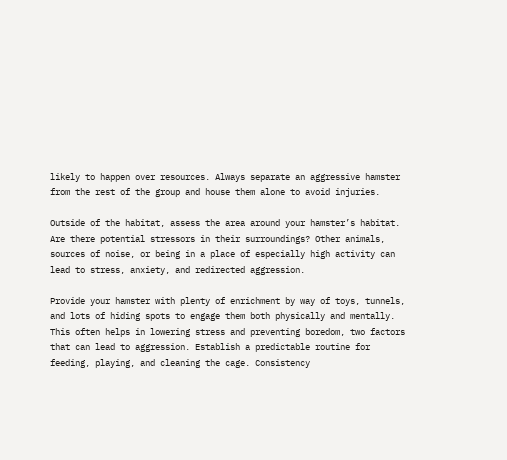likely to happen over resources. Always separate an aggressive hamster from the rest of the group and house them alone to avoid injuries.

Outside of the habitat, assess the area around your hamster’s habitat. Are there potential stressors in their surroundings? Other animals, sources of noise, or being in a place of especially high activity can lead to stress, anxiety, and redirected aggression.

Provide your hamster with plenty of enrichment by way of toys, tunnels, and lots of hiding spots to engage them both physically and mentally. This often helps in lowering stress and preventing boredom, two factors that can lead to aggression. Establish a predictable routine for feeding, playing, and cleaning the cage. Consistency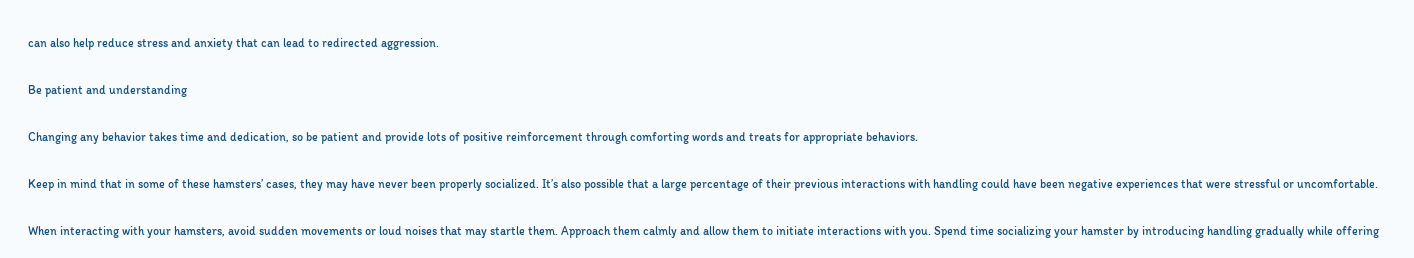can also help reduce stress and anxiety that can lead to redirected aggression.

Be patient and understanding

Changing any behavior takes time and dedication, so be patient and provide lots of positive reinforcement through comforting words and treats for appropriate behaviors.

Keep in mind that in some of these hamsters’ cases, they may have never been properly socialized. It’s also possible that a large percentage of their previous interactions with handling could have been negative experiences that were stressful or uncomfortable.

When interacting with your hamsters, avoid sudden movements or loud noises that may startle them. Approach them calmly and allow them to initiate interactions with you. Spend time socializing your hamster by introducing handling gradually while offering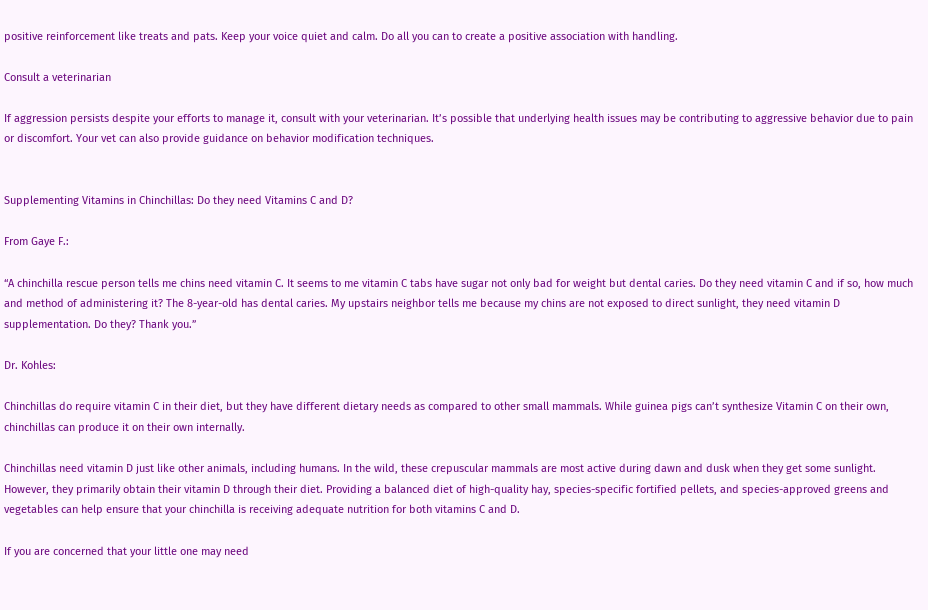positive reinforcement like treats and pats. Keep your voice quiet and calm. Do all you can to create a positive association with handling.

Consult a veterinarian

If aggression persists despite your efforts to manage it, consult with your veterinarian. It’s possible that underlying health issues may be contributing to aggressive behavior due to pain or discomfort. Your vet can also provide guidance on behavior modification techniques.


Supplementing Vitamins in Chinchillas: Do they need Vitamins C and D?

From Gaye F.:

“A chinchilla rescue person tells me chins need vitamin C. It seems to me vitamin C tabs have sugar not only bad for weight but dental caries. Do they need vitamin C and if so, how much and method of administering it? The 8-year-old has dental caries. My upstairs neighbor tells me because my chins are not exposed to direct sunlight, they need vitamin D supplementation. Do they? Thank you.”

Dr. Kohles:

Chinchillas do require vitamin C in their diet, but they have different dietary needs as compared to other small mammals. While guinea pigs can’t synthesize Vitamin C on their own, chinchillas can produce it on their own internally.

Chinchillas need vitamin D just like other animals, including humans. In the wild, these crepuscular mammals are most active during dawn and dusk when they get some sunlight. However, they primarily obtain their vitamin D through their diet. Providing a balanced diet of high-quality hay, species-specific fortified pellets, and species-approved greens and vegetables can help ensure that your chinchilla is receiving adequate nutrition for both vitamins C and D.

If you are concerned that your little one may need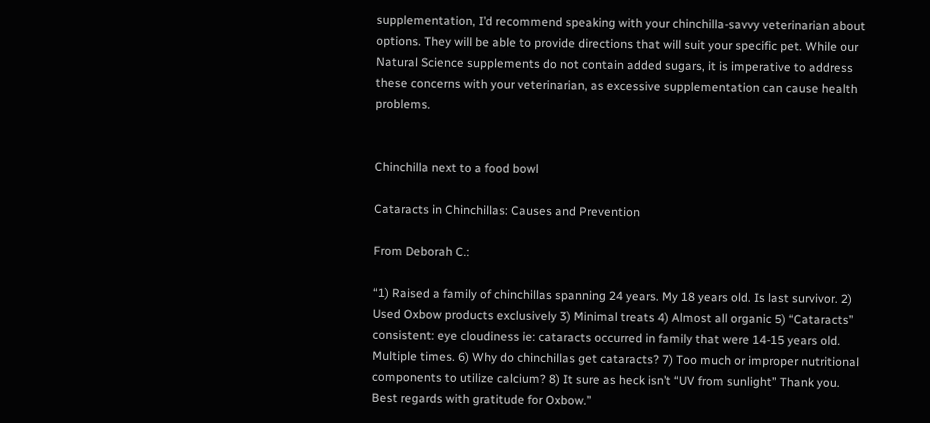supplementation, I’d recommend speaking with your chinchilla-savvy veterinarian about options. They will be able to provide directions that will suit your specific pet. While our Natural Science supplements do not contain added sugars, it is imperative to address these concerns with your veterinarian, as excessive supplementation can cause health problems.


Chinchilla next to a food bowl

Cataracts in Chinchillas: Causes and Prevention

From Deborah C.:

“1) Raised a family of chinchillas spanning 24 years. My 18 years old. Is last survivor. 2) Used Oxbow products exclusively 3) Minimal treats 4) Almost all organic 5) “Cataracts” consistent: eye cloudiness ie: cataracts occurred in family that were 14-15 years old. Multiple times. 6) Why do chinchillas get cataracts? 7) Too much or improper nutritional components to utilize calcium? 8) It sure as heck isn’t “UV from sunlight” Thank you. Best regards with gratitude for Oxbow.”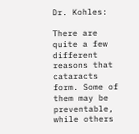Dr. Kohles:

There are quite a few different reasons that cataracts form. Some of them may be preventable, while others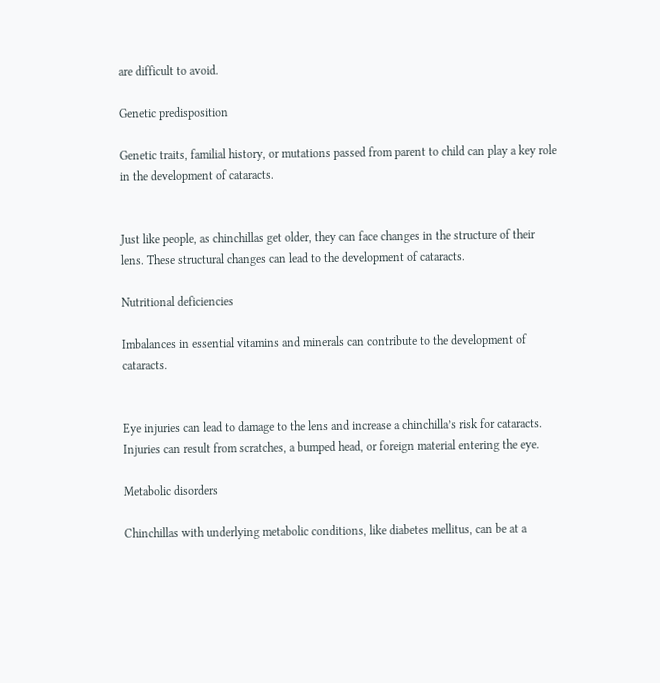are difficult to avoid.

Genetic predisposition

Genetic traits, familial history, or mutations passed from parent to child can play a key role in the development of cataracts.


Just like people, as chinchillas get older, they can face changes in the structure of their lens. These structural changes can lead to the development of cataracts.

Nutritional deficiencies

Imbalances in essential vitamins and minerals can contribute to the development of cataracts.


Eye injuries can lead to damage to the lens and increase a chinchilla’s risk for cataracts. Injuries can result from scratches, a bumped head, or foreign material entering the eye.

Metabolic disorders

Chinchillas with underlying metabolic conditions, like diabetes mellitus, can be at a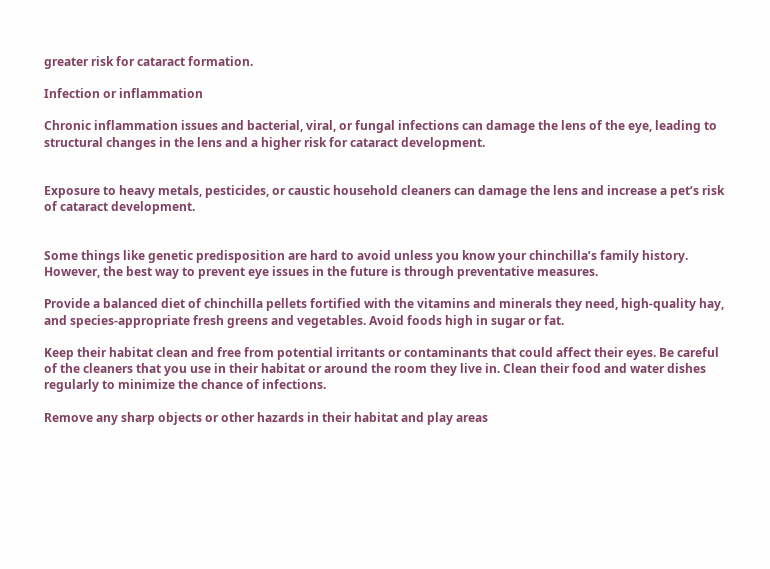greater risk for cataract formation.

Infection or inflammation

Chronic inflammation issues and bacterial, viral, or fungal infections can damage the lens of the eye, leading to structural changes in the lens and a higher risk for cataract development.


Exposure to heavy metals, pesticides, or caustic household cleaners can damage the lens and increase a pet’s risk of cataract development.


Some things like genetic predisposition are hard to avoid unless you know your chinchilla’s family history. However, the best way to prevent eye issues in the future is through preventative measures.

Provide a balanced diet of chinchilla pellets fortified with the vitamins and minerals they need, high-quality hay, and species-appropriate fresh greens and vegetables. Avoid foods high in sugar or fat.

Keep their habitat clean and free from potential irritants or contaminants that could affect their eyes. Be careful of the cleaners that you use in their habitat or around the room they live in. Clean their food and water dishes regularly to minimize the chance of infections.

Remove any sharp objects or other hazards in their habitat and play areas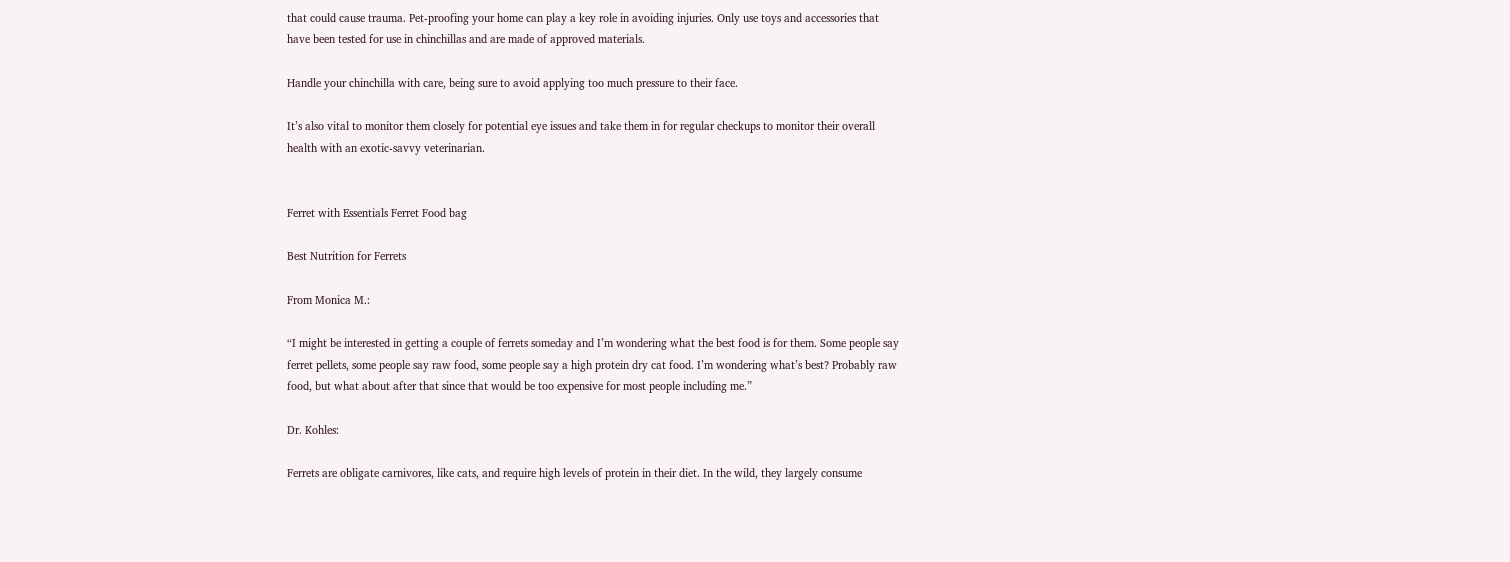that could cause trauma. Pet-proofing your home can play a key role in avoiding injuries. Only use toys and accessories that have been tested for use in chinchillas and are made of approved materials.

Handle your chinchilla with care, being sure to avoid applying too much pressure to their face.

It’s also vital to monitor them closely for potential eye issues and take them in for regular checkups to monitor their overall health with an exotic-savvy veterinarian.


Ferret with Essentials Ferret Food bag

Best Nutrition for Ferrets

From Monica M.:

“I might be interested in getting a couple of ferrets someday and I’m wondering what the best food is for them. Some people say ferret pellets, some people say raw food, some people say a high protein dry cat food. I’m wondering what’s best? Probably raw food, but what about after that since that would be too expensive for most people including me.”

Dr. Kohles:

Ferrets are obligate carnivores, like cats, and require high levels of protein in their diet. In the wild, they largely consume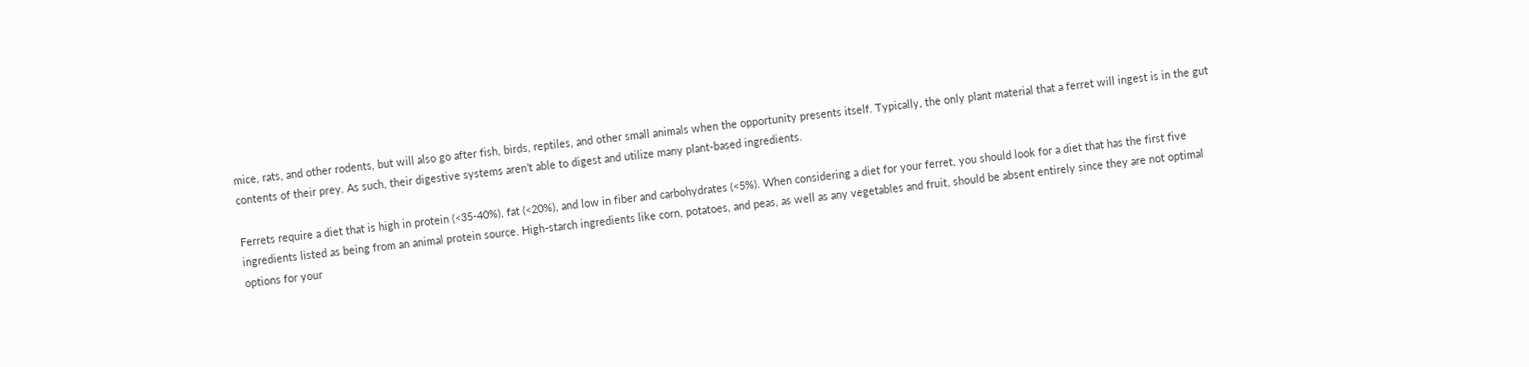mice, rats, and other rodents, but will also go after fish, birds, reptiles, and other small animals when the opportunity presents itself. Typically, the only plant material that a ferret will ingest is in the gut contents of their prey. As such, their digestive systems aren’t able to digest and utilize many plant-based ingredients.

Ferrets require a diet that is high in protein (<35-40%), fat (<20%), and low in fiber and carbohydrates (<5%). When considering a diet for your ferret, you should look for a diet that has the first five ingredients listed as being from an animal protein source. High-starch ingredients like corn, potatoes, and peas, as well as any vegetables and fruit, should be absent entirely since they are not optimal options for your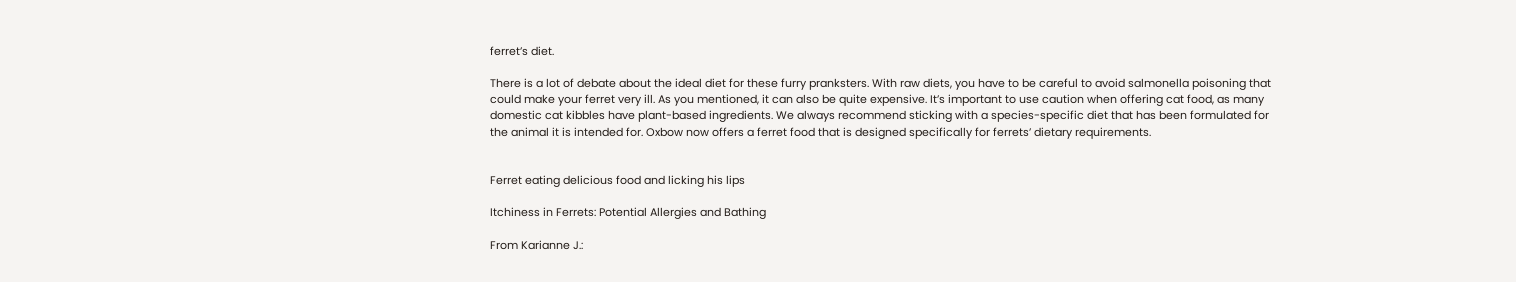ferret’s diet.

There is a lot of debate about the ideal diet for these furry pranksters. With raw diets, you have to be careful to avoid salmonella poisoning that could make your ferret very ill. As you mentioned, it can also be quite expensive. It’s important to use caution when offering cat food, as many domestic cat kibbles have plant-based ingredients. We always recommend sticking with a species-specific diet that has been formulated for the animal it is intended for. Oxbow now offers a ferret food that is designed specifically for ferrets’ dietary requirements.


Ferret eating delicious food and licking his lips

Itchiness in Ferrets: Potential Allergies and Bathing

From Karianne J.: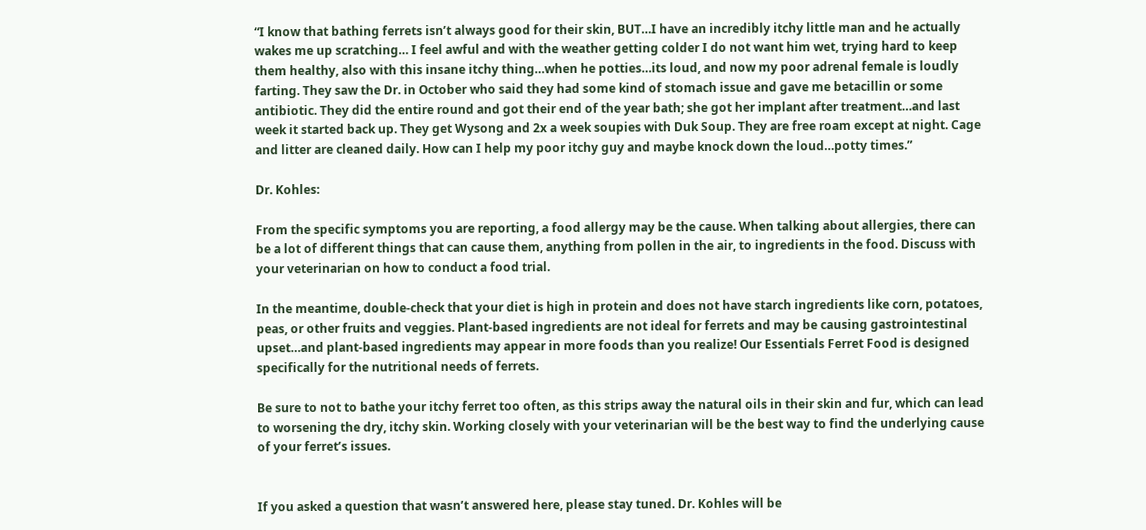“I know that bathing ferrets isn’t always good for their skin, BUT…I have an incredibly itchy little man and he actually wakes me up scratching… I feel awful and with the weather getting colder I do not want him wet, trying hard to keep them healthy, also with this insane itchy thing…when he potties…its loud, and now my poor adrenal female is loudly farting. They saw the Dr. in October who said they had some kind of stomach issue and gave me betacillin or some antibiotic. They did the entire round and got their end of the year bath; she got her implant after treatment…and last week it started back up. They get Wysong and 2x a week soupies with Duk Soup. They are free roam except at night. Cage and litter are cleaned daily. How can I help my poor itchy guy and maybe knock down the loud…potty times.”

Dr. Kohles:

From the specific symptoms you are reporting, a food allergy may be the cause. When talking about allergies, there can be a lot of different things that can cause them, anything from pollen in the air, to ingredients in the food. Discuss with your veterinarian on how to conduct a food trial.

In the meantime, double-check that your diet is high in protein and does not have starch ingredients like corn, potatoes, peas, or other fruits and veggies. Plant-based ingredients are not ideal for ferrets and may be causing gastrointestinal upset…and plant-based ingredients may appear in more foods than you realize! Our Essentials Ferret Food is designed specifically for the nutritional needs of ferrets.

Be sure to not to bathe your itchy ferret too often, as this strips away the natural oils in their skin and fur, which can lead to worsening the dry, itchy skin. Working closely with your veterinarian will be the best way to find the underlying cause of your ferret’s issues.


If you asked a question that wasn’t answered here, please stay tuned. Dr. Kohles will be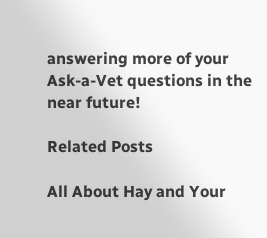answering more of your Ask-a-Vet questions in the near future!

Related Posts

All About Hay and Your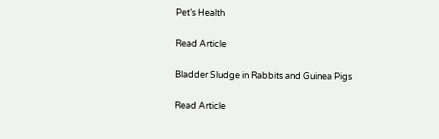Pet’s Health

Read Article

Bladder Sludge in Rabbits and Guinea Pigs

Read Article